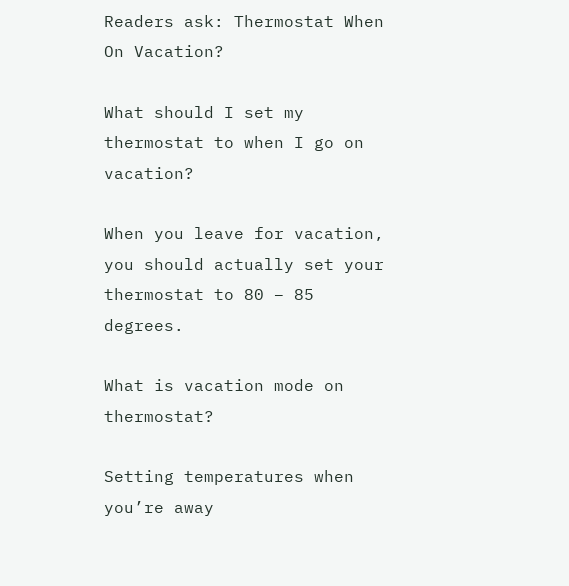Readers ask: Thermostat When On Vacation?

What should I set my thermostat to when I go on vacation?

When you leave for vacation, you should actually set your thermostat to 80 – 85 degrees.

What is vacation mode on thermostat?

Setting temperatures when you’re away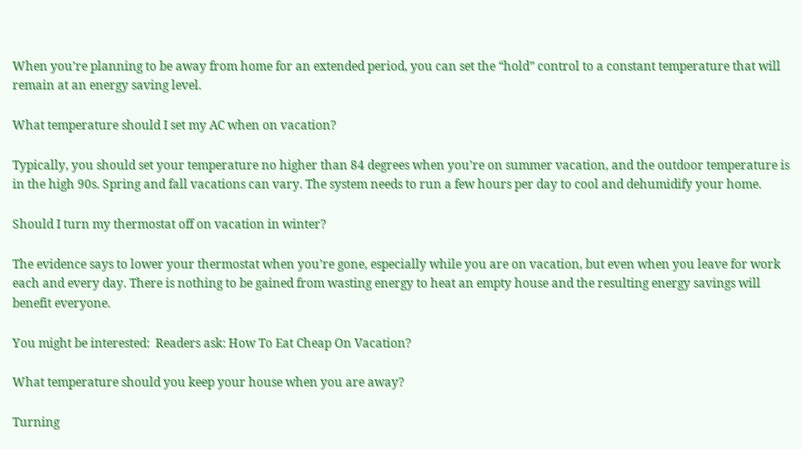When you’re planning to be away from home for an extended period, you can set the “hold” control to a constant temperature that will remain at an energy saving level.

What temperature should I set my AC when on vacation?

Typically, you should set your temperature no higher than 84 degrees when you’re on summer vacation, and the outdoor temperature is in the high 90s. Spring and fall vacations can vary. The system needs to run a few hours per day to cool and dehumidify your home.

Should I turn my thermostat off on vacation in winter?

The evidence says to lower your thermostat when you’re gone, especially while you are on vacation, but even when you leave for work each and every day. There is nothing to be gained from wasting energy to heat an empty house and the resulting energy savings will benefit everyone.

You might be interested:  Readers ask: How To Eat Cheap On Vacation?

What temperature should you keep your house when you are away?

Turning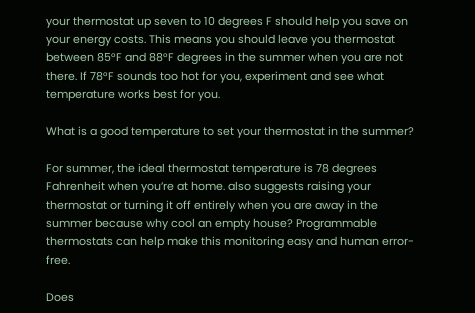your thermostat up seven to 10 degrees F should help you save on your energy costs. This means you should leave you thermostat between 85°F and 88°F degrees in the summer when you are not there. If 78°F sounds too hot for you, experiment and see what temperature works best for you.

What is a good temperature to set your thermostat in the summer?

For summer, the ideal thermostat temperature is 78 degrees Fahrenheit when you’re at home. also suggests raising your thermostat or turning it off entirely when you are away in the summer because why cool an empty house? Programmable thermostats can help make this monitoring easy and human error-free.

Does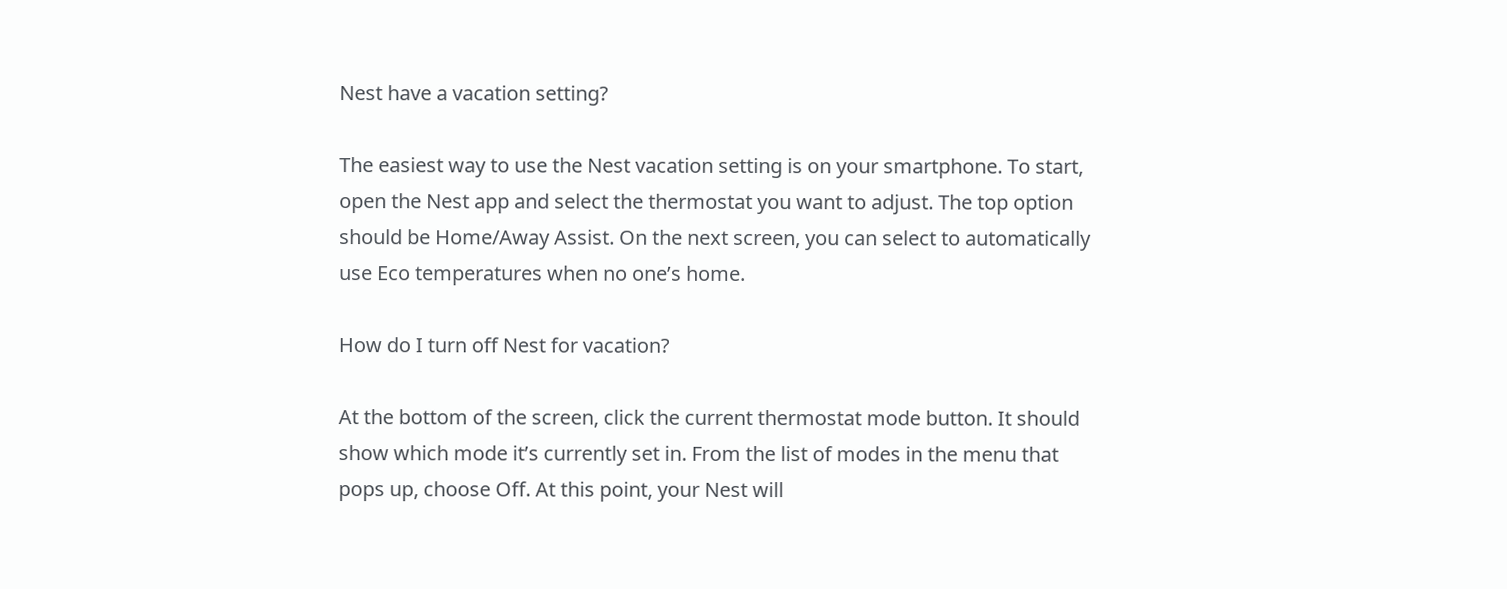Nest have a vacation setting?

The easiest way to use the Nest vacation setting is on your smartphone. To start, open the Nest app and select the thermostat you want to adjust. The top option should be Home/Away Assist. On the next screen, you can select to automatically use Eco temperatures when no one’s home.

How do I turn off Nest for vacation?

At the bottom of the screen, click the current thermostat mode button. It should show which mode it’s currently set in. From the list of modes in the menu that pops up, choose Off. At this point, your Nest will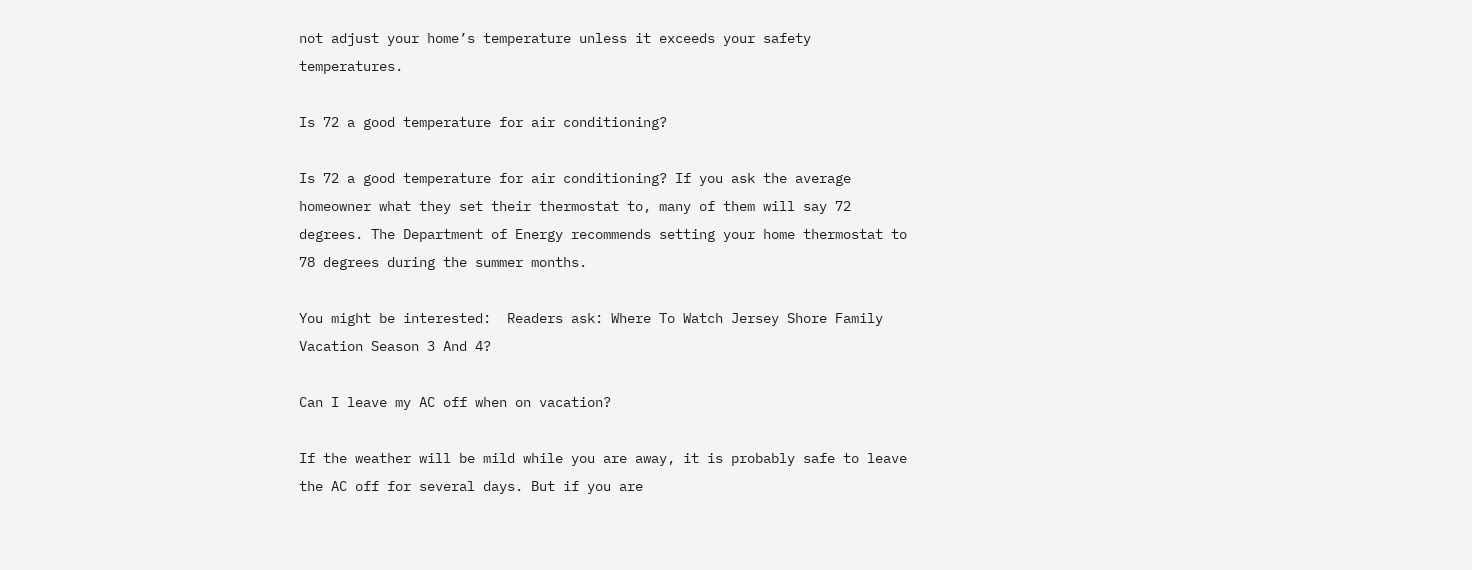not adjust your home’s temperature unless it exceeds your safety temperatures.

Is 72 a good temperature for air conditioning?

Is 72 a good temperature for air conditioning? If you ask the average homeowner what they set their thermostat to, many of them will say 72 degrees. The Department of Energy recommends setting your home thermostat to 78 degrees during the summer months.

You might be interested:  Readers ask: Where To Watch Jersey Shore Family Vacation Season 3 And 4?

Can I leave my AC off when on vacation?

If the weather will be mild while you are away, it is probably safe to leave the AC off for several days. But if you are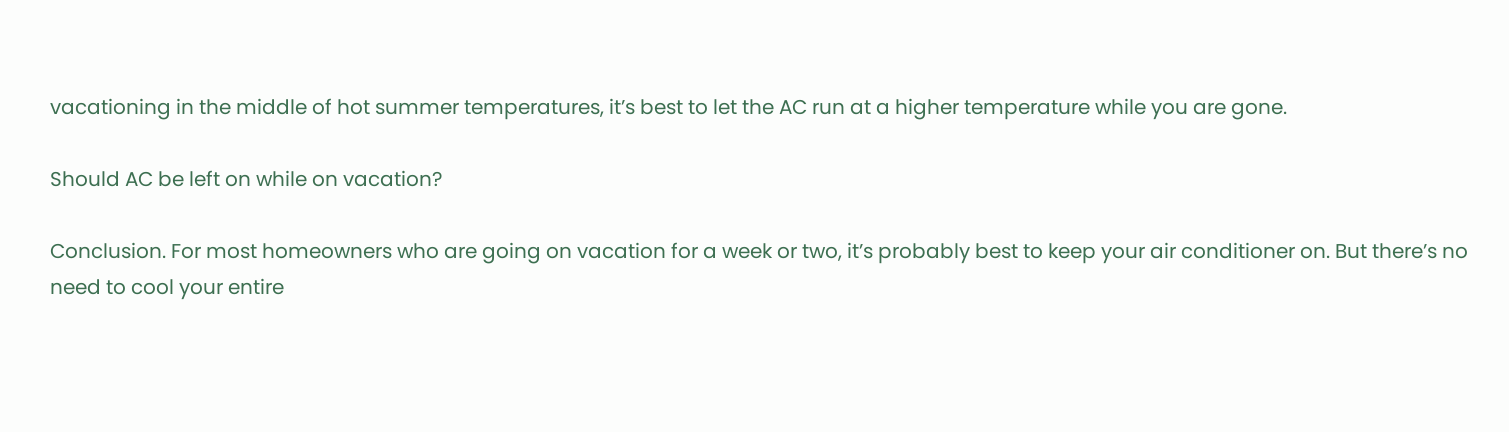vacationing in the middle of hot summer temperatures, it’s best to let the AC run at a higher temperature while you are gone.

Should AC be left on while on vacation?

Conclusion. For most homeowners who are going on vacation for a week or two, it’s probably best to keep your air conditioner on. But there’s no need to cool your entire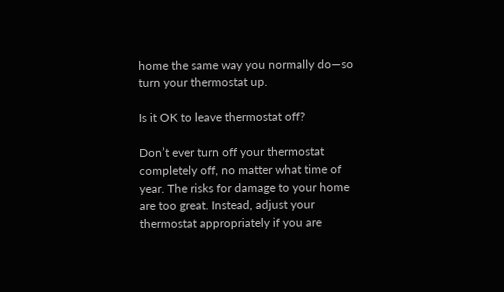home the same way you normally do—so turn your thermostat up.

Is it OK to leave thermostat off?

Don’t ever turn off your thermostat completely off, no matter what time of year. The risks for damage to your home are too great. Instead, adjust your thermostat appropriately if you are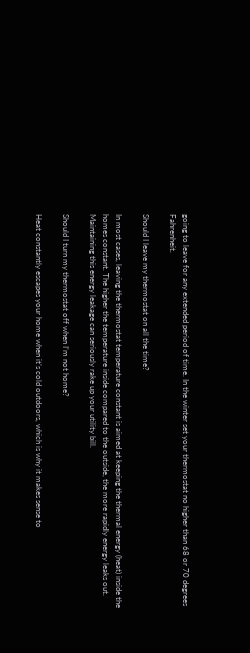going to leave for any extended period of time. In the winter set your thermostat no higher than 68 or 70 degrees Fahrenheit.

Should I leave my thermostat on all the time?

In most cases, leaving the thermostat temperature constant is aimed at keeping the thermal energy (heat) inside the homes constant. The higher the temperature inside compared to the outside, the more rapidly energy leaks out. Maintaining this energy leakage can seriously rake up your utility bill.

Should I turn my thermostat off when I’m not home?

Heat constantly escapes your home when it’s cold outdoors, which is why it makes sense to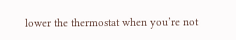lower the thermostat when you’re not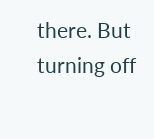there. But turning off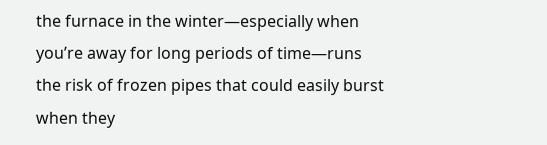the furnace in the winter—especially when you’re away for long periods of time—runs the risk of frozen pipes that could easily burst when they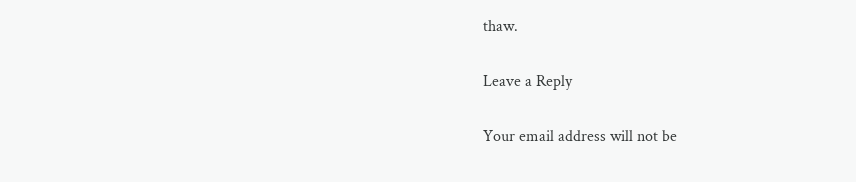thaw.

Leave a Reply

Your email address will not be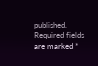published. Required fields are marked *